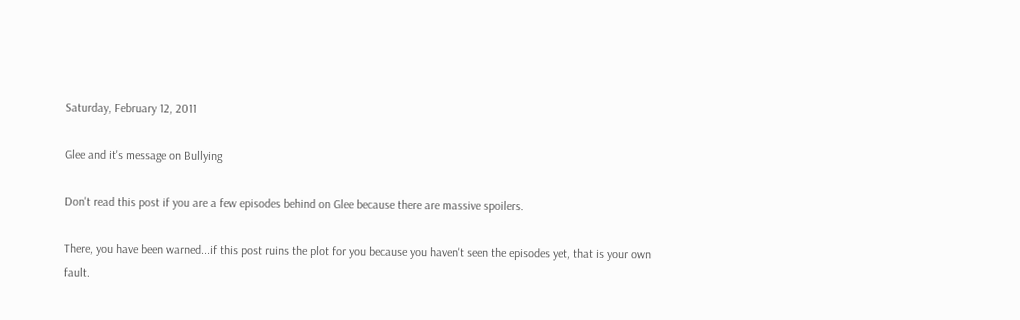Saturday, February 12, 2011

Glee and it's message on Bullying

Don't read this post if you are a few episodes behind on Glee because there are massive spoilers.

There, you have been warned...if this post ruins the plot for you because you haven't seen the episodes yet, that is your own fault.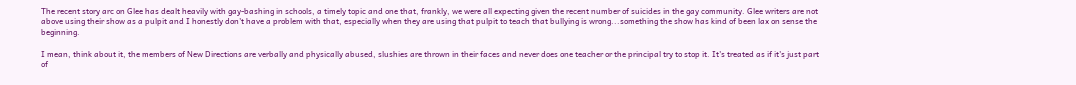The recent story arc on Glee has dealt heavily with gay-bashing in schools, a timely topic and one that, frankly, we were all expecting given the recent number of suicides in the gay community. Glee writers are not above using their show as a pulpit and I honestly don't have a problem with that, especially when they are using that pulpit to teach that bullying is wrong...something the show has kind of been lax on sense the beginning.

I mean, think about it, the members of New Directions are verbally and physically abused, slushies are thrown in their faces and never does one teacher or the principal try to stop it. It's treated as if it's just part of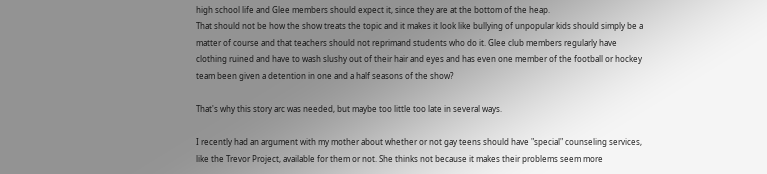high school life and Glee members should expect it, since they are at the bottom of the heap.
That should not be how the show treats the topic and it makes it look like bullying of unpopular kids should simply be a matter of course and that teachers should not reprimand students who do it. Glee club members regularly have clothing ruined and have to wash slushy out of their hair and eyes and has even one member of the football or hockey team been given a detention in one and a half seasons of the show?

That's why this story arc was needed, but maybe too little too late in several ways.

I recently had an argument with my mother about whether or not gay teens should have "special" counseling services, like the Trevor Project, available for them or not. She thinks not because it makes their problems seem more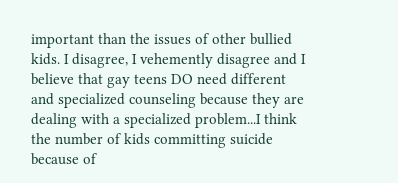important than the issues of other bullied kids. I disagree, I vehemently disagree and I believe that gay teens DO need different and specialized counseling because they are dealing with a specialized problem...I think the number of kids committing suicide because of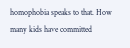homophobia speaks to that. How many kids have committed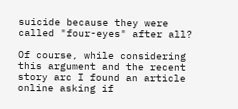suicide because they were called "four-eyes" after all?

Of course, while considering this argument and the recent story arc I found an article online asking if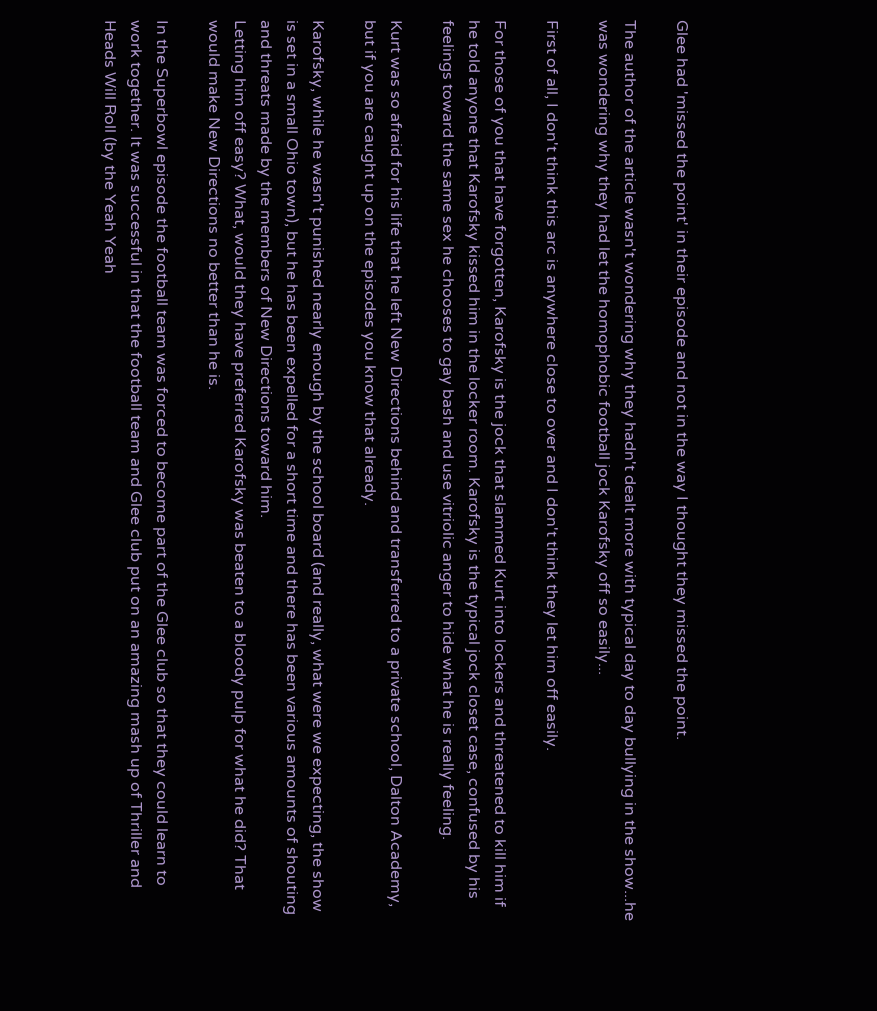Glee had 'missed the point' in their episode and not in the way I thought they missed the point.

The author of the article wasn't wondering why they hadn't dealt more with typical day to day bullying in the show...he was wondering why they had let the homophobic football jock Karofsky off so easily...

First of all, I don't think this arc is anywhere close to over and I don't think they let him off easily.

For those of you that have forgotten, Karofsky is the jock that slammed Kurt into lockers and threatened to kill him if he told anyone that Karofsky kissed him in the locker room. Karofsky is the typical jock closet case, confused by his feelings toward the same sex he chooses to gay bash and use vitriolic anger to hide what he is really feeling.

Kurt was so afraid for his life that he left New Directions behind and transferred to a private school, Dalton Academy, but if you are caught up on the episodes you know that already.

Karofsky, while he wasn't punished nearly enough by the school board (and really, what were we expecting, the show is set in a small Ohio town), but he has been expelled for a short time and there has been various amounts of shouting and threats made by the members of New Directions toward him.
Letting him off easy? What, would they have preferred Karofsky was beaten to a bloody pulp for what he did? That would make New Directions no better than he is.

In the Superbowl episode the football team was forced to become part of the Glee club so that they could learn to work together. It was successful in that the football team and Glee club put on an amazing mash up of Thriller and Heads Will Roll (by the Yeah Yeah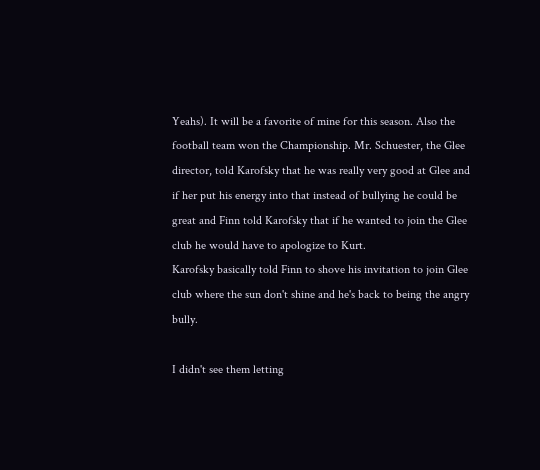Yeahs). It will be a favorite of mine for this season. Also the football team won the Championship. Mr. Schuester, the Glee director, told Karofsky that he was really very good at Glee and if her put his energy into that instead of bullying he could be great and Finn told Karofsky that if he wanted to join the Glee club he would have to apologize to Kurt.
Karofsky basically told Finn to shove his invitation to join Glee club where the sun don't shine and he's back to being the angry bully.

I didn't see them letting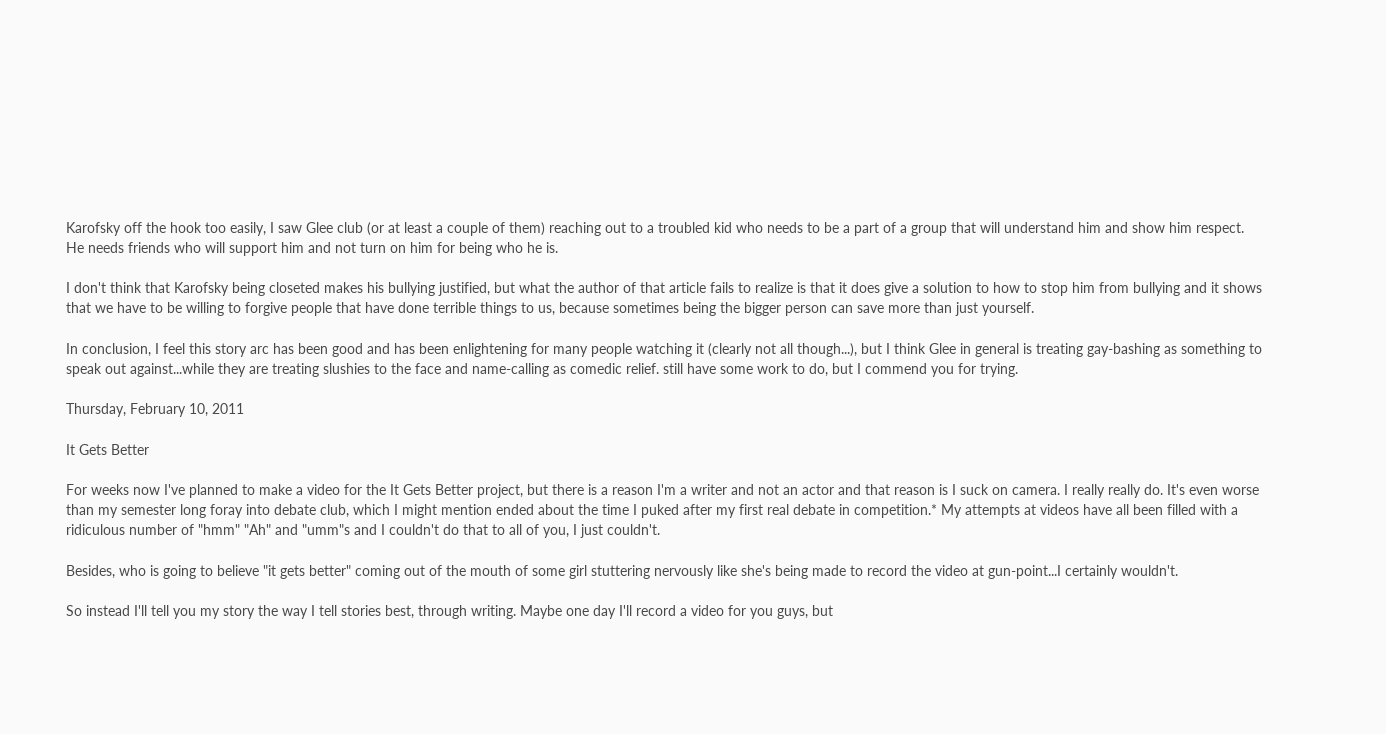Karofsky off the hook too easily, I saw Glee club (or at least a couple of them) reaching out to a troubled kid who needs to be a part of a group that will understand him and show him respect. He needs friends who will support him and not turn on him for being who he is.

I don't think that Karofsky being closeted makes his bullying justified, but what the author of that article fails to realize is that it does give a solution to how to stop him from bullying and it shows that we have to be willing to forgive people that have done terrible things to us, because sometimes being the bigger person can save more than just yourself.

In conclusion, I feel this story arc has been good and has been enlightening for many people watching it (clearly not all though...), but I think Glee in general is treating gay-bashing as something to speak out against...while they are treating slushies to the face and name-calling as comedic relief. still have some work to do, but I commend you for trying.

Thursday, February 10, 2011

It Gets Better

For weeks now I've planned to make a video for the It Gets Better project, but there is a reason I'm a writer and not an actor and that reason is I suck on camera. I really really do. It's even worse than my semester long foray into debate club, which I might mention ended about the time I puked after my first real debate in competition.* My attempts at videos have all been filled with a ridiculous number of "hmm" "Ah" and "umm"s and I couldn't do that to all of you, I just couldn't.

Besides, who is going to believe "it gets better" coming out of the mouth of some girl stuttering nervously like she's being made to record the video at gun-point...I certainly wouldn't.

So instead I'll tell you my story the way I tell stories best, through writing. Maybe one day I'll record a video for you guys, but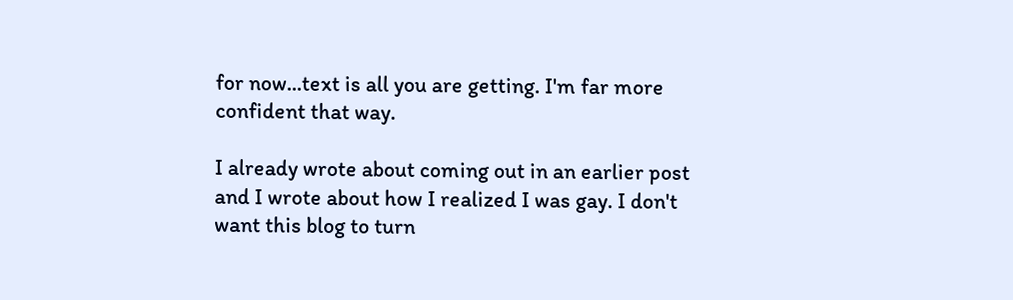for now...text is all you are getting. I'm far more confident that way.

I already wrote about coming out in an earlier post and I wrote about how I realized I was gay. I don't want this blog to turn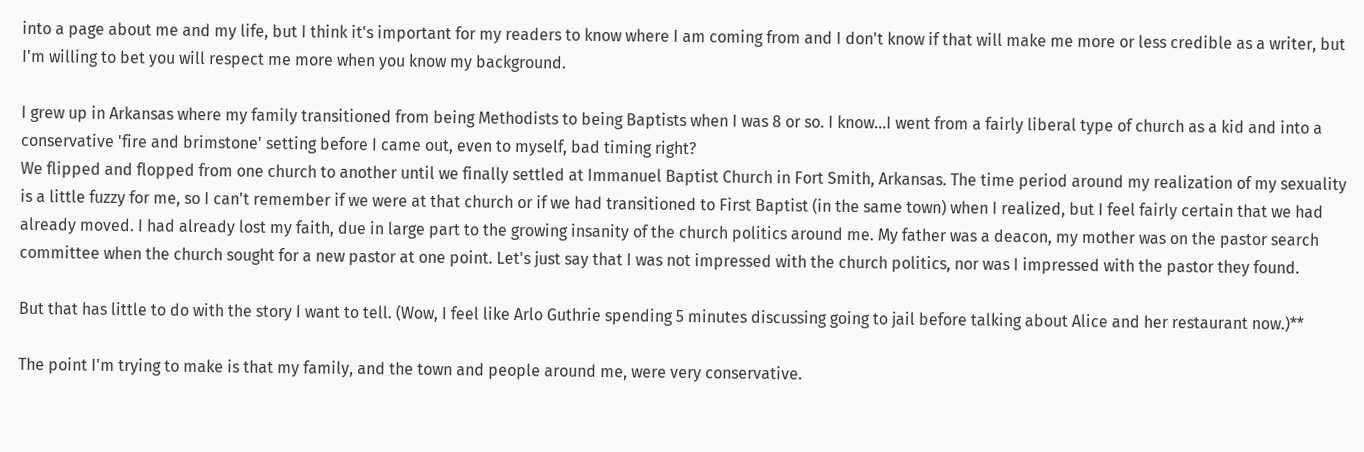into a page about me and my life, but I think it's important for my readers to know where I am coming from and I don't know if that will make me more or less credible as a writer, but I'm willing to bet you will respect me more when you know my background.

I grew up in Arkansas where my family transitioned from being Methodists to being Baptists when I was 8 or so. I know...I went from a fairly liberal type of church as a kid and into a conservative 'fire and brimstone' setting before I came out, even to myself, bad timing right?
We flipped and flopped from one church to another until we finally settled at Immanuel Baptist Church in Fort Smith, Arkansas. The time period around my realization of my sexuality is a little fuzzy for me, so I can't remember if we were at that church or if we had transitioned to First Baptist (in the same town) when I realized, but I feel fairly certain that we had already moved. I had already lost my faith, due in large part to the growing insanity of the church politics around me. My father was a deacon, my mother was on the pastor search committee when the church sought for a new pastor at one point. Let's just say that I was not impressed with the church politics, nor was I impressed with the pastor they found.

But that has little to do with the story I want to tell. (Wow, I feel like Arlo Guthrie spending 5 minutes discussing going to jail before talking about Alice and her restaurant now.)**

The point I'm trying to make is that my family, and the town and people around me, were very conservative.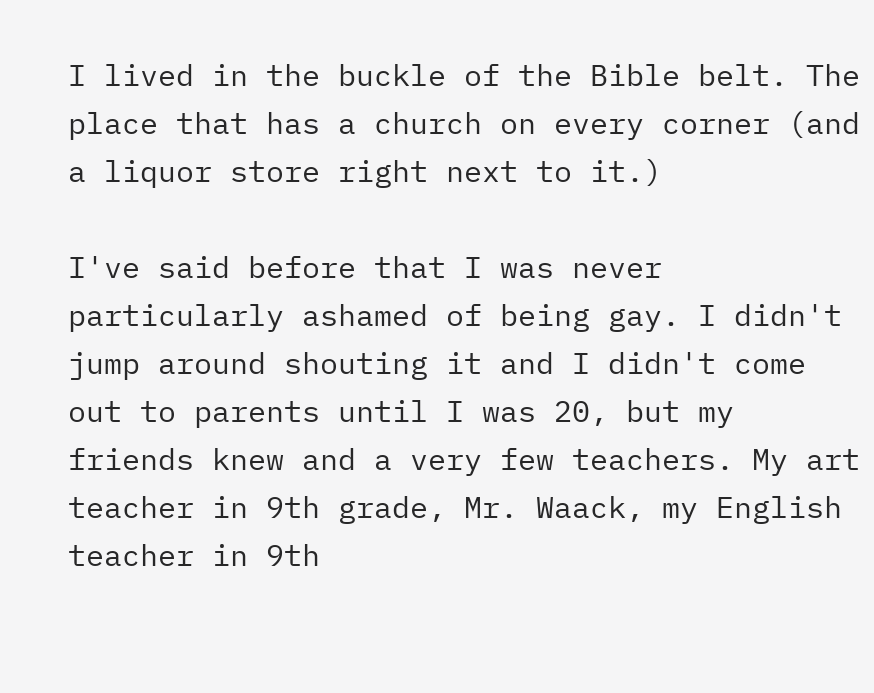I lived in the buckle of the Bible belt. The place that has a church on every corner (and a liquor store right next to it.)

I've said before that I was never particularly ashamed of being gay. I didn't jump around shouting it and I didn't come out to parents until I was 20, but my friends knew and a very few teachers. My art teacher in 9th grade, Mr. Waack, my English teacher in 9th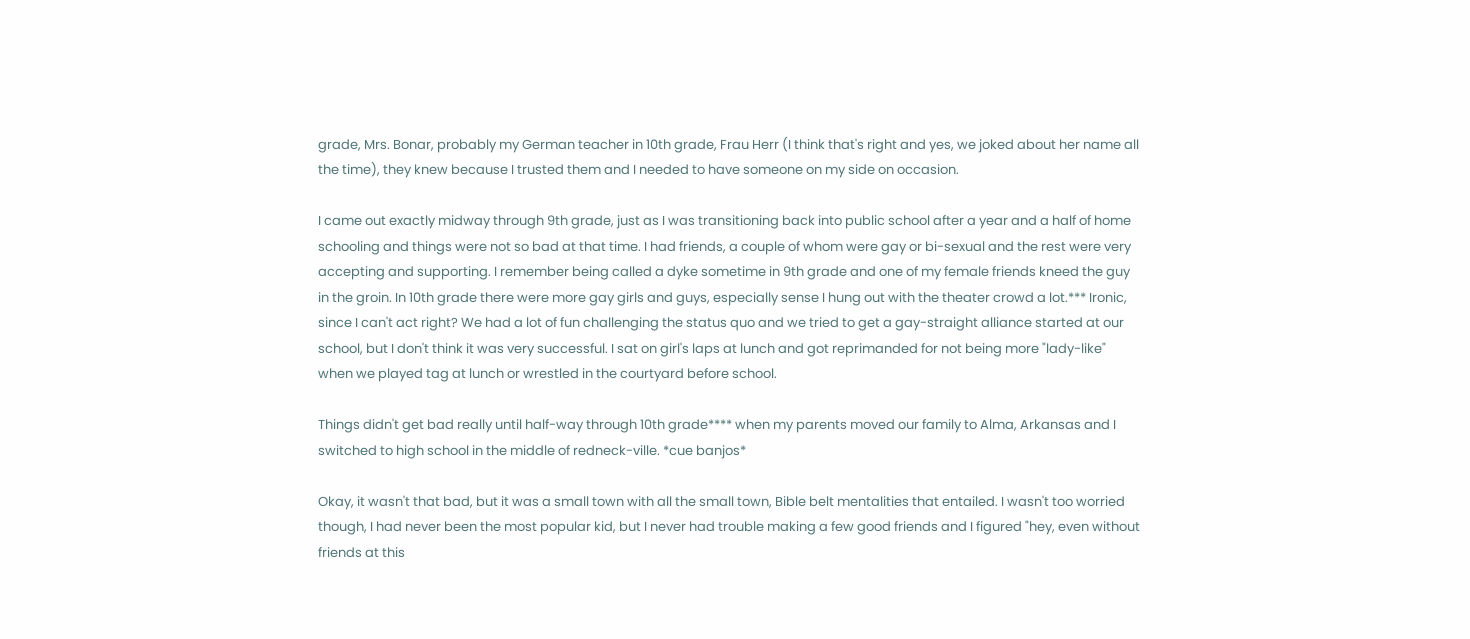grade, Mrs. Bonar, probably my German teacher in 10th grade, Frau Herr (I think that's right and yes, we joked about her name all the time), they knew because I trusted them and I needed to have someone on my side on occasion.

I came out exactly midway through 9th grade, just as I was transitioning back into public school after a year and a half of home schooling and things were not so bad at that time. I had friends, a couple of whom were gay or bi-sexual and the rest were very accepting and supporting. I remember being called a dyke sometime in 9th grade and one of my female friends kneed the guy in the groin. In 10th grade there were more gay girls and guys, especially sense I hung out with the theater crowd a lot.*** Ironic, since I can't act right? We had a lot of fun challenging the status quo and we tried to get a gay-straight alliance started at our school, but I don't think it was very successful. I sat on girl's laps at lunch and got reprimanded for not being more "lady-like" when we played tag at lunch or wrestled in the courtyard before school.

Things didn't get bad really until half-way through 10th grade**** when my parents moved our family to Alma, Arkansas and I switched to high school in the middle of redneck-ville. *cue banjos*

Okay, it wasn't that bad, but it was a small town with all the small town, Bible belt mentalities that entailed. I wasn't too worried though, I had never been the most popular kid, but I never had trouble making a few good friends and I figured "hey, even without friends at this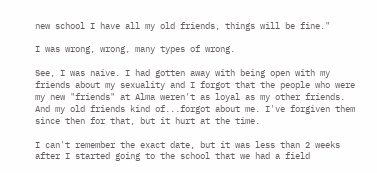new school I have all my old friends, things will be fine."

I was wrong, wrong, many types of wrong.

See, I was naive. I had gotten away with being open with my friends about my sexuality and I forgot that the people who were my new "friends" at Alma weren't as loyal as my other friends. And my old friends kind of...forgot about me. I've forgiven them since then for that, but it hurt at the time.

I can't remember the exact date, but it was less than 2 weeks after I started going to the school that we had a field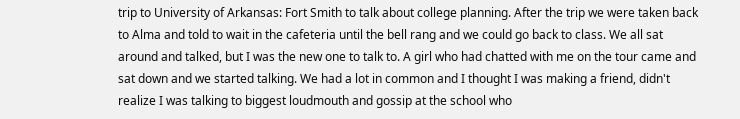trip to University of Arkansas: Fort Smith to talk about college planning. After the trip we were taken back to Alma and told to wait in the cafeteria until the bell rang and we could go back to class. We all sat around and talked, but I was the new one to talk to. A girl who had chatted with me on the tour came and sat down and we started talking. We had a lot in common and I thought I was making a friend, didn't realize I was talking to biggest loudmouth and gossip at the school who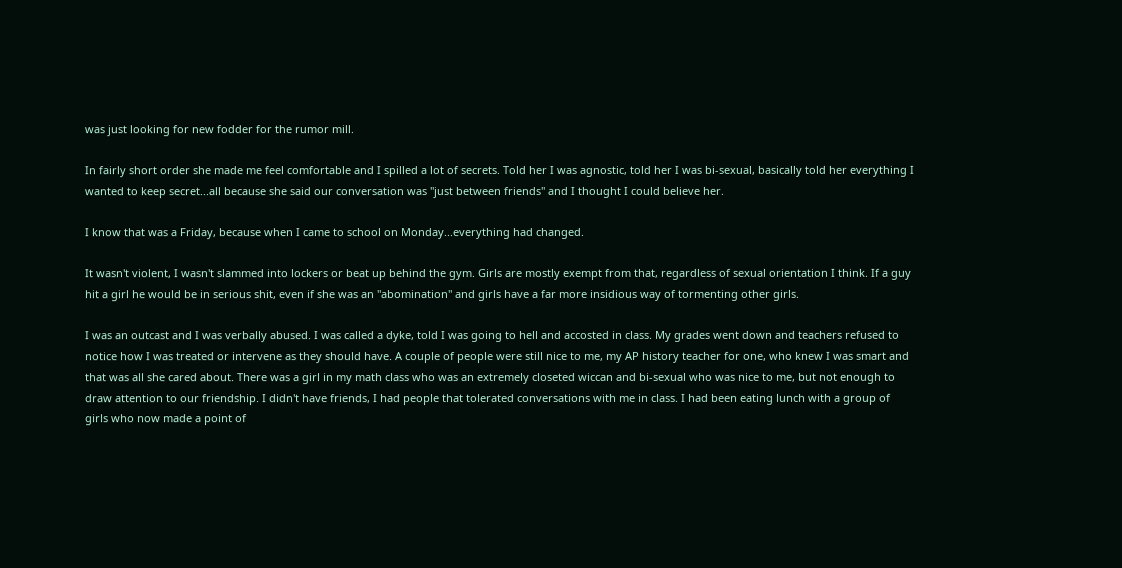was just looking for new fodder for the rumor mill.

In fairly short order she made me feel comfortable and I spilled a lot of secrets. Told her I was agnostic, told her I was bi-sexual, basically told her everything I wanted to keep secret...all because she said our conversation was "just between friends" and I thought I could believe her.

I know that was a Friday, because when I came to school on Monday...everything had changed.

It wasn't violent, I wasn't slammed into lockers or beat up behind the gym. Girls are mostly exempt from that, regardless of sexual orientation I think. If a guy hit a girl he would be in serious shit, even if she was an "abomination" and girls have a far more insidious way of tormenting other girls.

I was an outcast and I was verbally abused. I was called a dyke, told I was going to hell and accosted in class. My grades went down and teachers refused to notice how I was treated or intervene as they should have. A couple of people were still nice to me, my AP history teacher for one, who knew I was smart and that was all she cared about. There was a girl in my math class who was an extremely closeted wiccan and bi-sexual who was nice to me, but not enough to draw attention to our friendship. I didn't have friends, I had people that tolerated conversations with me in class. I had been eating lunch with a group of girls who now made a point of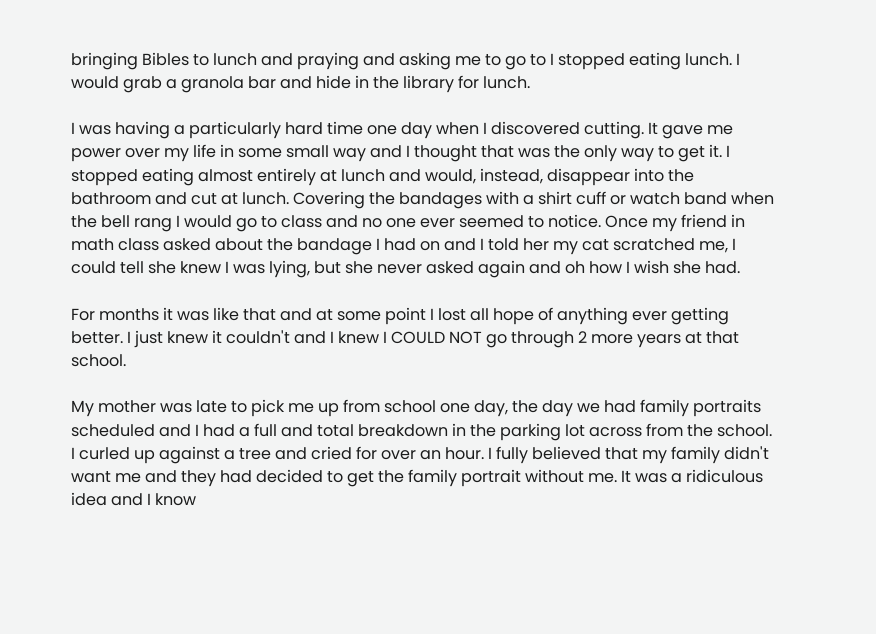bringing Bibles to lunch and praying and asking me to go to I stopped eating lunch. I would grab a granola bar and hide in the library for lunch.

I was having a particularly hard time one day when I discovered cutting. It gave me power over my life in some small way and I thought that was the only way to get it. I stopped eating almost entirely at lunch and would, instead, disappear into the bathroom and cut at lunch. Covering the bandages with a shirt cuff or watch band when the bell rang I would go to class and no one ever seemed to notice. Once my friend in math class asked about the bandage I had on and I told her my cat scratched me, I could tell she knew I was lying, but she never asked again and oh how I wish she had.

For months it was like that and at some point I lost all hope of anything ever getting better. I just knew it couldn't and I knew I COULD NOT go through 2 more years at that school.

My mother was late to pick me up from school one day, the day we had family portraits scheduled and I had a full and total breakdown in the parking lot across from the school. I curled up against a tree and cried for over an hour. I fully believed that my family didn't want me and they had decided to get the family portrait without me. It was a ridiculous idea and I know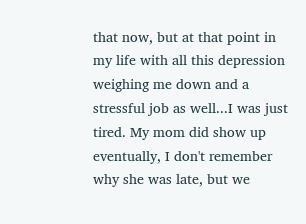that now, but at that point in my life with all this depression weighing me down and a stressful job as well...I was just tired. My mom did show up eventually, I don't remember why she was late, but we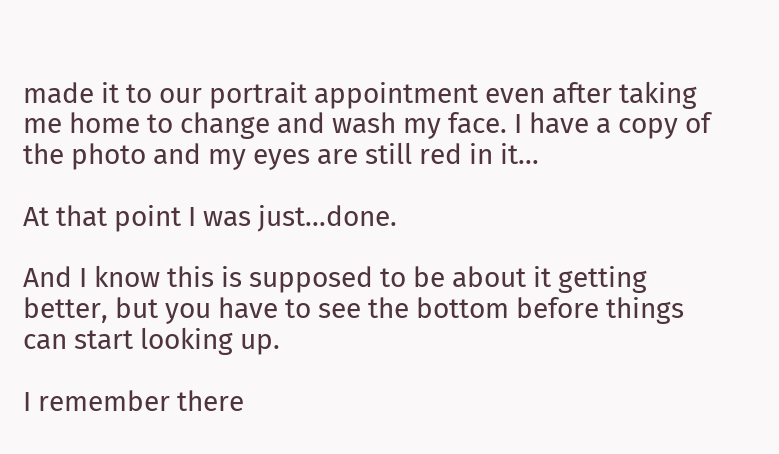made it to our portrait appointment even after taking me home to change and wash my face. I have a copy of the photo and my eyes are still red in it...

At that point I was just...done.

And I know this is supposed to be about it getting better, but you have to see the bottom before things can start looking up.

I remember there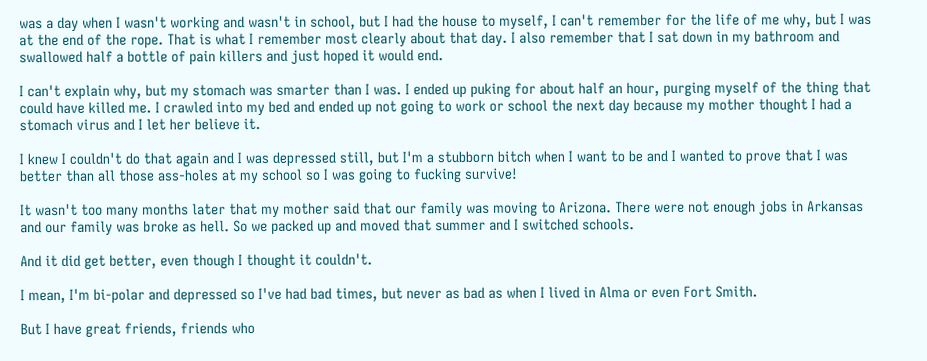was a day when I wasn't working and wasn't in school, but I had the house to myself, I can't remember for the life of me why, but I was at the end of the rope. That is what I remember most clearly about that day. I also remember that I sat down in my bathroom and swallowed half a bottle of pain killers and just hoped it would end.

I can't explain why, but my stomach was smarter than I was. I ended up puking for about half an hour, purging myself of the thing that could have killed me. I crawled into my bed and ended up not going to work or school the next day because my mother thought I had a stomach virus and I let her believe it.

I knew I couldn't do that again and I was depressed still, but I'm a stubborn bitch when I want to be and I wanted to prove that I was better than all those ass-holes at my school so I was going to fucking survive!

It wasn't too many months later that my mother said that our family was moving to Arizona. There were not enough jobs in Arkansas and our family was broke as hell. So we packed up and moved that summer and I switched schools.

And it did get better, even though I thought it couldn't.

I mean, I'm bi-polar and depressed so I've had bad times, but never as bad as when I lived in Alma or even Fort Smith.

But I have great friends, friends who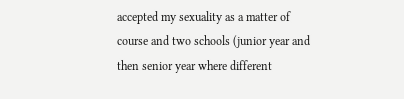accepted my sexuality as a matter of course and two schools (junior year and then senior year where different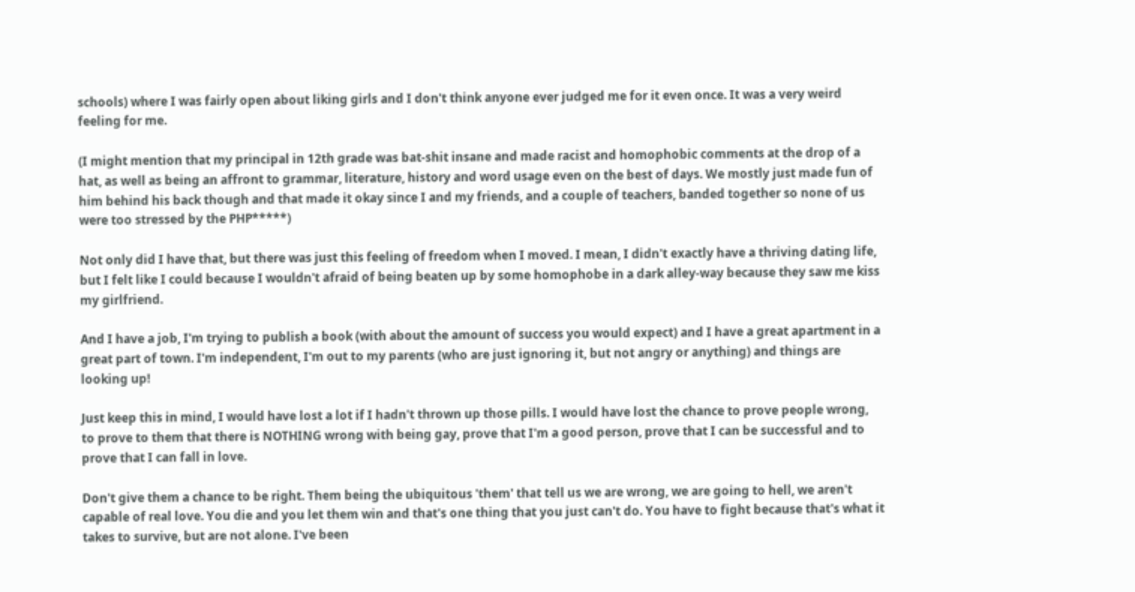schools) where I was fairly open about liking girls and I don't think anyone ever judged me for it even once. It was a very weird feeling for me.

(I might mention that my principal in 12th grade was bat-shit insane and made racist and homophobic comments at the drop of a hat, as well as being an affront to grammar, literature, history and word usage even on the best of days. We mostly just made fun of him behind his back though and that made it okay since I and my friends, and a couple of teachers, banded together so none of us were too stressed by the PHP*****)

Not only did I have that, but there was just this feeling of freedom when I moved. I mean, I didn't exactly have a thriving dating life, but I felt like I could because I wouldn't afraid of being beaten up by some homophobe in a dark alley-way because they saw me kiss my girlfriend.

And I have a job, I'm trying to publish a book (with about the amount of success you would expect) and I have a great apartment in a great part of town. I'm independent, I'm out to my parents (who are just ignoring it, but not angry or anything) and things are looking up!

Just keep this in mind, I would have lost a lot if I hadn't thrown up those pills. I would have lost the chance to prove people wrong, to prove to them that there is NOTHING wrong with being gay, prove that I'm a good person, prove that I can be successful and to prove that I can fall in love.

Don't give them a chance to be right. Them being the ubiquitous 'them' that tell us we are wrong, we are going to hell, we aren't capable of real love. You die and you let them win and that's one thing that you just can't do. You have to fight because that's what it takes to survive, but are not alone. I've been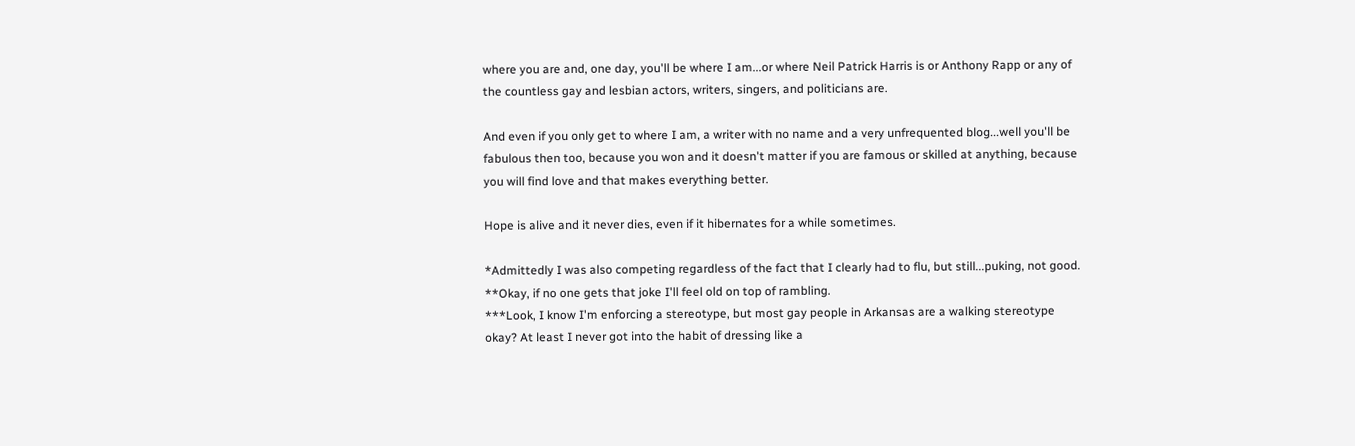where you are and, one day, you'll be where I am...or where Neil Patrick Harris is or Anthony Rapp or any of the countless gay and lesbian actors, writers, singers, and politicians are.

And even if you only get to where I am, a writer with no name and a very unfrequented blog...well you'll be fabulous then too, because you won and it doesn't matter if you are famous or skilled at anything, because you will find love and that makes everything better.

Hope is alive and it never dies, even if it hibernates for a while sometimes.

*Admittedly I was also competing regardless of the fact that I clearly had to flu, but still...puking, not good.
**Okay, if no one gets that joke I'll feel old on top of rambling.
***Look, I know I'm enforcing a stereotype, but most gay people in Arkansas are a walking stereotype okay? At least I never got into the habit of dressing like a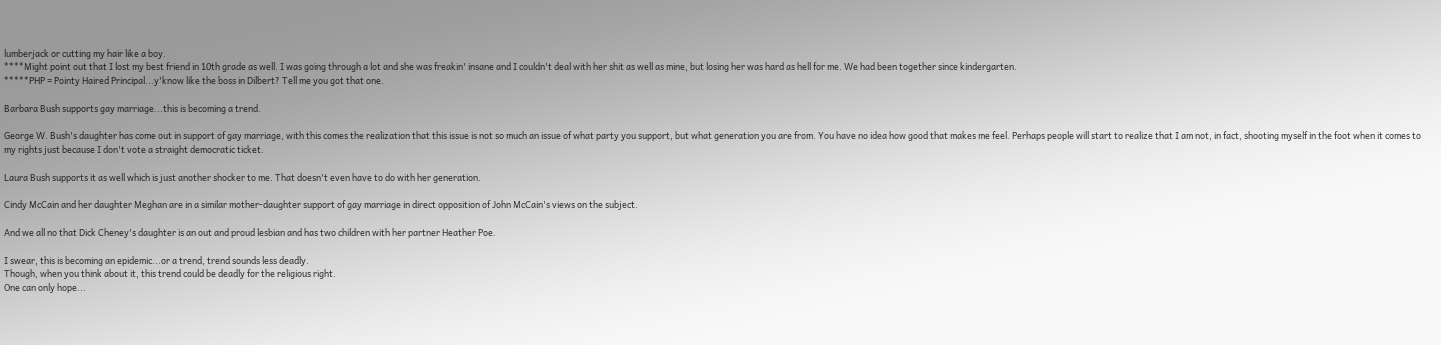lumberjack or cutting my hair like a boy.
****Might point out that I lost my best friend in 10th grade as well. I was going through a lot and she was freakin' insane and I couldn't deal with her shit as well as mine, but losing her was hard as hell for me. We had been together since kindergarten.
*****PHP = Pointy Haired Principal...y'know like the boss in Dilbert? Tell me you got that one.

Barbara Bush supports gay marriage...this is becoming a trend.

George W. Bush's daughter has come out in support of gay marriage, with this comes the realization that this issue is not so much an issue of what party you support, but what generation you are from. You have no idea how good that makes me feel. Perhaps people will start to realize that I am not, in fact, shooting myself in the foot when it comes to my rights just because I don't vote a straight democratic ticket.

Laura Bush supports it as well which is just another shocker to me. That doesn't even have to do with her generation.

Cindy McCain and her daughter Meghan are in a similar mother-daughter support of gay marriage in direct opposition of John McCain's views on the subject.

And we all no that Dick Cheney's daughter is an out and proud lesbian and has two children with her partner Heather Poe.

I swear, this is becoming an epidemic...or a trend, trend sounds less deadly.
Though, when you think about it, this trend could be deadly for the religious right.
One can only hope...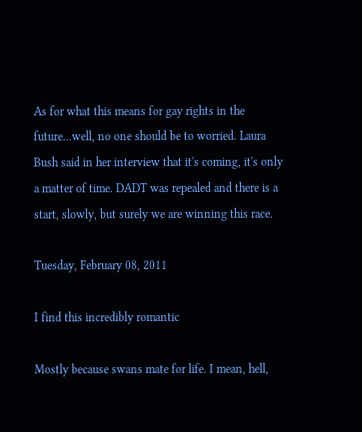As for what this means for gay rights in the future...well, no one should be to worried. Laura Bush said in her interview that it's coming, it's only a matter of time. DADT was repealed and there is a start, slowly, but surely we are winning this race.

Tuesday, February 08, 2011

I find this incredibly romantic

Mostly because swans mate for life. I mean, hell,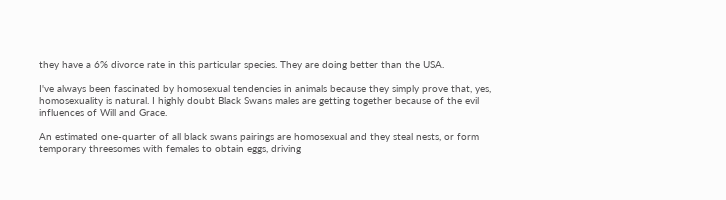they have a 6% divorce rate in this particular species. They are doing better than the USA.

I've always been fascinated by homosexual tendencies in animals because they simply prove that, yes, homosexuality is natural. I highly doubt Black Swans males are getting together because of the evil influences of Will and Grace.

An estimated one-quarter of all black swans pairings are homosexual and they steal nests, or form temporary threesomes with females to obtain eggs, driving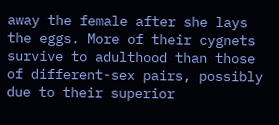away the female after she lays the eggs. More of their cygnets survive to adulthood than those of different-sex pairs, possibly due to their superior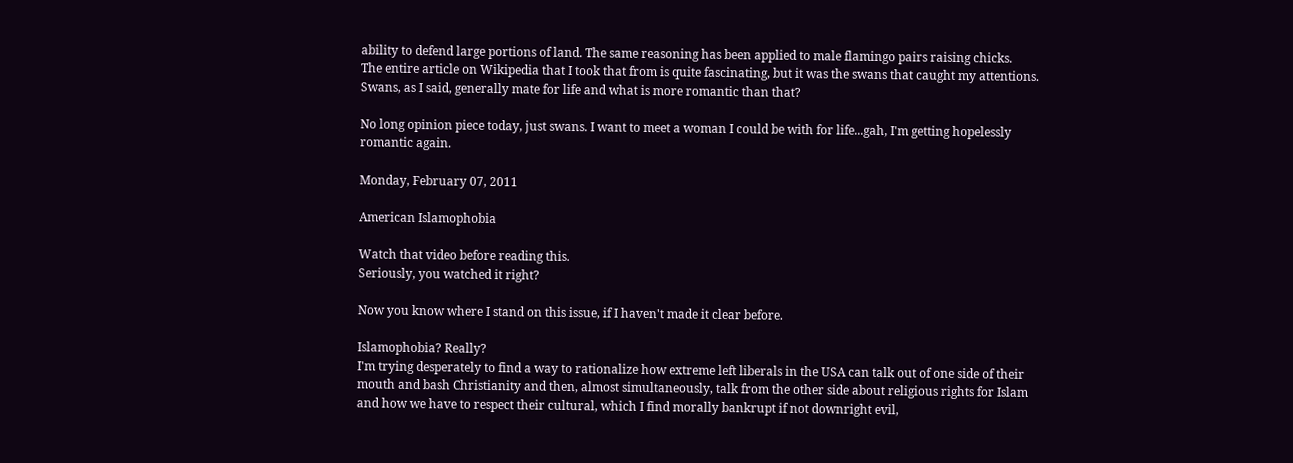ability to defend large portions of land. The same reasoning has been applied to male flamingo pairs raising chicks.
The entire article on Wikipedia that I took that from is quite fascinating, but it was the swans that caught my attentions. Swans, as I said, generally mate for life and what is more romantic than that?

No long opinion piece today, just swans. I want to meet a woman I could be with for life...gah, I'm getting hopelessly romantic again.

Monday, February 07, 2011

American Islamophobia

Watch that video before reading this.
Seriously, you watched it right?

Now you know where I stand on this issue, if I haven't made it clear before.

Islamophobia? Really?
I'm trying desperately to find a way to rationalize how extreme left liberals in the USA can talk out of one side of their mouth and bash Christianity and then, almost simultaneously, talk from the other side about religious rights for Islam and how we have to respect their cultural, which I find morally bankrupt if not downright evil,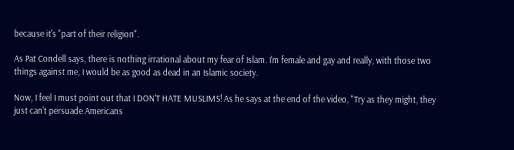because it's "part of their religion".

As Pat Condell says, there is nothing irrational about my fear of Islam. I'm female and gay and really, with those two things against me, I would be as good as dead in an Islamic society.

Now, I feel I must point out that I DON'T HATE MUSLIMS! As he says at the end of the video, "Try as they might, they just can't persuade Americans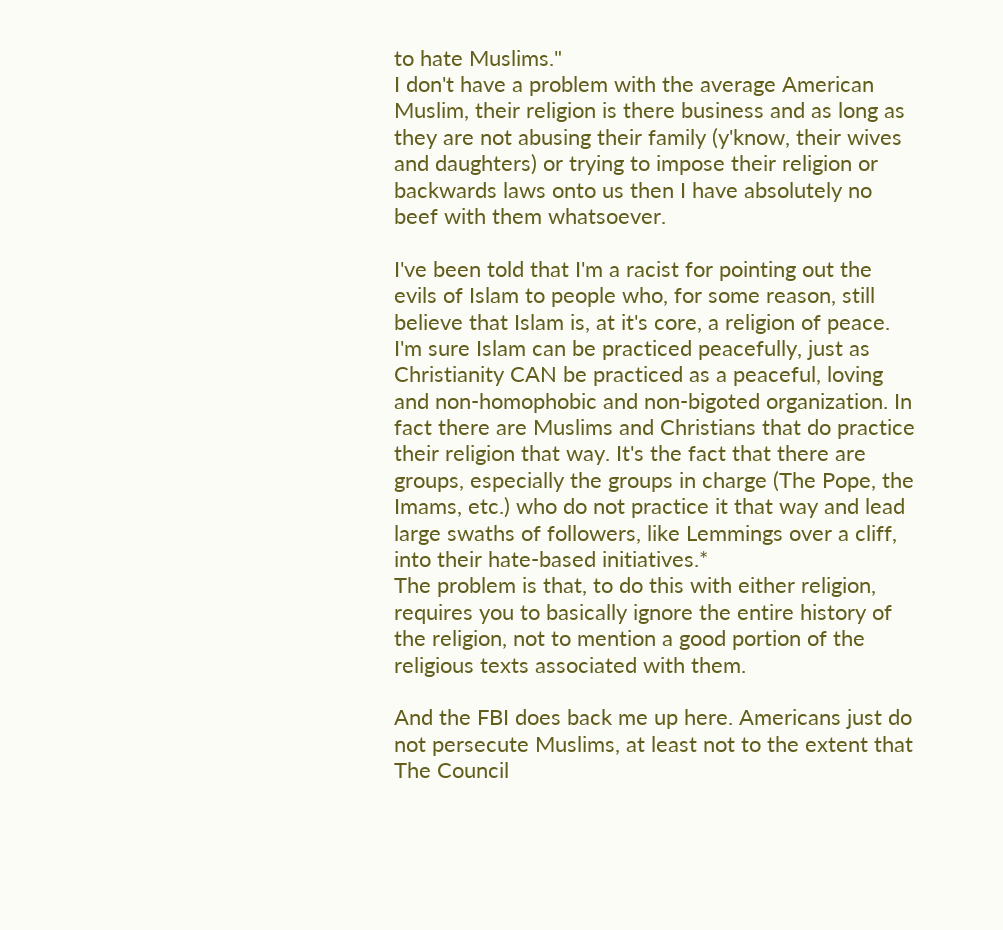to hate Muslims."
I don't have a problem with the average American Muslim, their religion is there business and as long as they are not abusing their family (y'know, their wives and daughters) or trying to impose their religion or backwards laws onto us then I have absolutely no beef with them whatsoever.

I've been told that I'm a racist for pointing out the evils of Islam to people who, for some reason, still believe that Islam is, at it's core, a religion of peace.
I'm sure Islam can be practiced peacefully, just as Christianity CAN be practiced as a peaceful, loving and non-homophobic and non-bigoted organization. In fact there are Muslims and Christians that do practice their religion that way. It's the fact that there are groups, especially the groups in charge (The Pope, the Imams, etc.) who do not practice it that way and lead large swaths of followers, like Lemmings over a cliff, into their hate-based initiatives.*
The problem is that, to do this with either religion, requires you to basically ignore the entire history of the religion, not to mention a good portion of the religious texts associated with them.

And the FBI does back me up here. Americans just do not persecute Muslims, at least not to the extent that The Council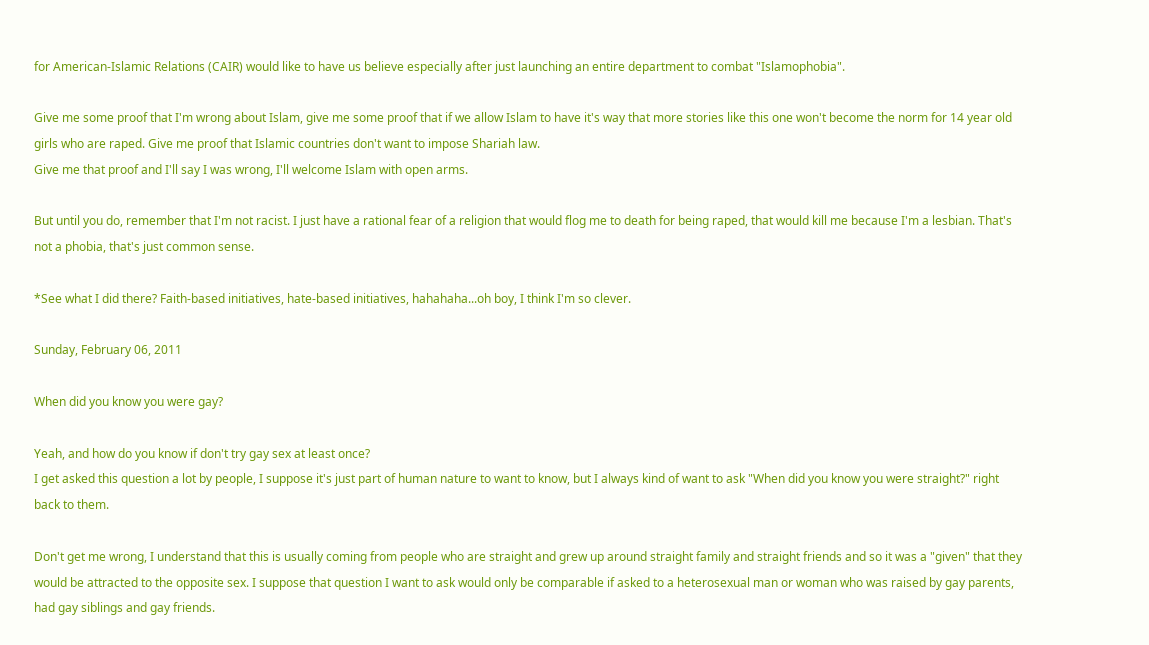for American-Islamic Relations (CAIR) would like to have us believe especially after just launching an entire department to combat "Islamophobia".

Give me some proof that I'm wrong about Islam, give me some proof that if we allow Islam to have it's way that more stories like this one won't become the norm for 14 year old girls who are raped. Give me proof that Islamic countries don't want to impose Shariah law.
Give me that proof and I'll say I was wrong, I'll welcome Islam with open arms.

But until you do, remember that I'm not racist. I just have a rational fear of a religion that would flog me to death for being raped, that would kill me because I'm a lesbian. That's not a phobia, that's just common sense.

*See what I did there? Faith-based initiatives, hate-based initiatives, hahahaha...oh boy, I think I'm so clever.

Sunday, February 06, 2011

When did you know you were gay?

Yeah, and how do you know if don't try gay sex at least once?
I get asked this question a lot by people, I suppose it's just part of human nature to want to know, but I always kind of want to ask "When did you know you were straight?" right back to them.

Don't get me wrong, I understand that this is usually coming from people who are straight and grew up around straight family and straight friends and so it was a "given" that they would be attracted to the opposite sex. I suppose that question I want to ask would only be comparable if asked to a heterosexual man or woman who was raised by gay parents, had gay siblings and gay friends.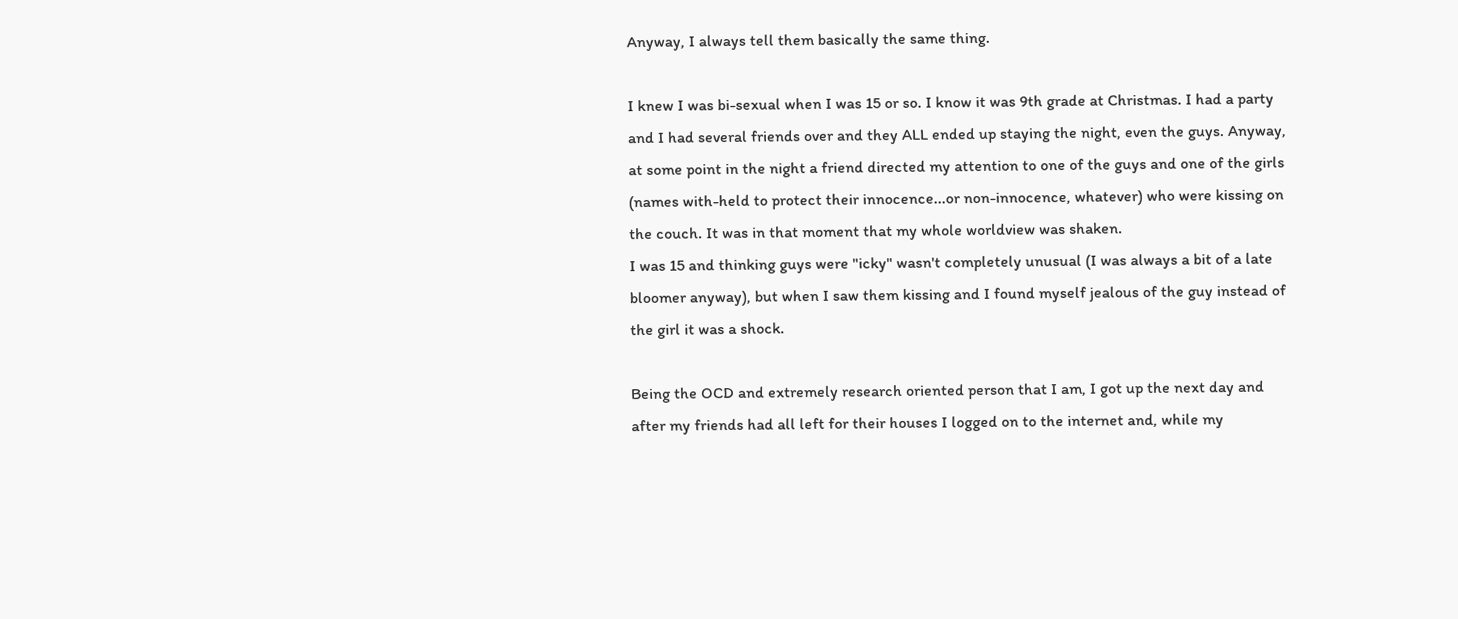Anyway, I always tell them basically the same thing.

I knew I was bi-sexual when I was 15 or so. I know it was 9th grade at Christmas. I had a party and I had several friends over and they ALL ended up staying the night, even the guys. Anyway, at some point in the night a friend directed my attention to one of the guys and one of the girls (names with-held to protect their innocence...or non-innocence, whatever) who were kissing on the couch. It was in that moment that my whole worldview was shaken.
I was 15 and thinking guys were "icky" wasn't completely unusual (I was always a bit of a late bloomer anyway), but when I saw them kissing and I found myself jealous of the guy instead of the girl it was a shock.

Being the OCD and extremely research oriented person that I am, I got up the next day and after my friends had all left for their houses I logged on to the internet and, while my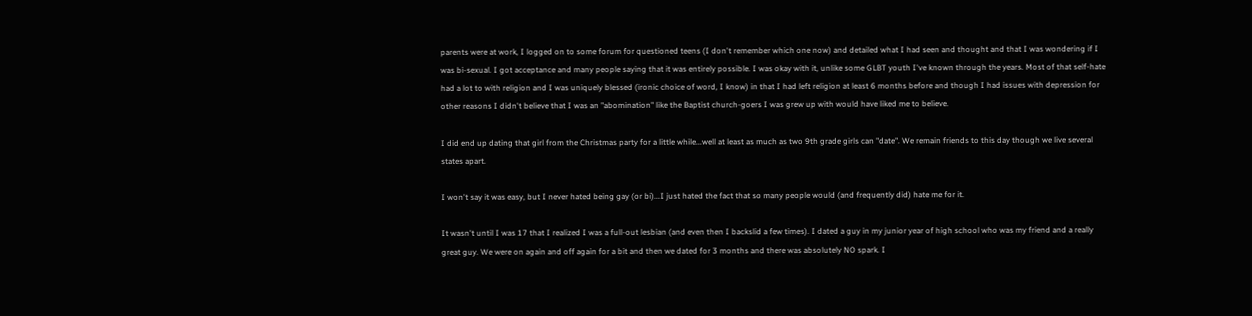parents were at work, I logged on to some forum for questioned teens (I don't remember which one now) and detailed what I had seen and thought and that I was wondering if I was bi-sexual. I got acceptance and many people saying that it was entirely possible. I was okay with it, unlike some GLBT youth I've known through the years. Most of that self-hate had a lot to with religion and I was uniquely blessed (ironic choice of word, I know) in that I had left religion at least 6 months before and though I had issues with depression for other reasons I didn't believe that I was an "abomination" like the Baptist church-goers I was grew up with would have liked me to believe.

I did end up dating that girl from the Christmas party for a little while...well at least as much as two 9th grade girls can "date". We remain friends to this day though we live several states apart.

I won't say it was easy, but I never hated being gay (or bi)...I just hated the fact that so many people would (and frequently did) hate me for it.

It wasn't until I was 17 that I realized I was a full-out lesbian (and even then I backslid a few times). I dated a guy in my junior year of high school who was my friend and a really great guy. We were on again and off again for a bit and then we dated for 3 months and there was absolutely NO spark. I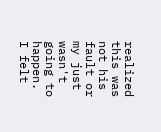realized this was not his fault or my just wasn't going to happen.
I felt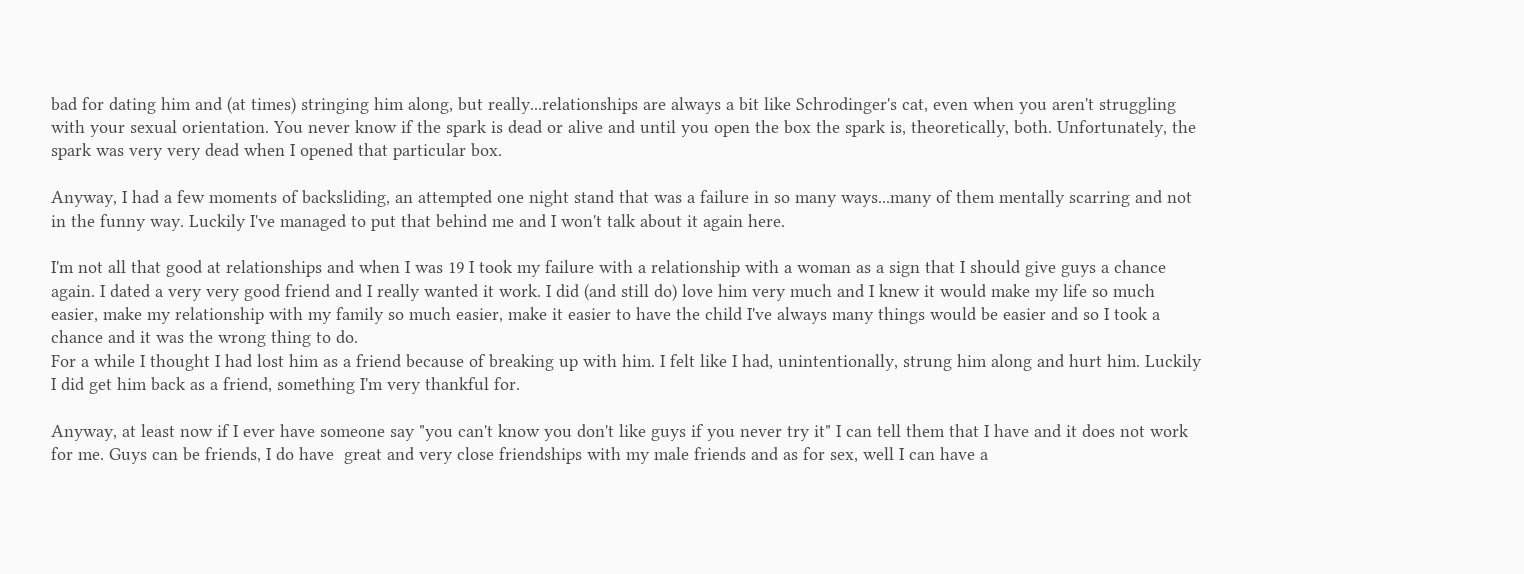bad for dating him and (at times) stringing him along, but really...relationships are always a bit like Schrodinger's cat, even when you aren't struggling with your sexual orientation. You never know if the spark is dead or alive and until you open the box the spark is, theoretically, both. Unfortunately, the spark was very very dead when I opened that particular box.

Anyway, I had a few moments of backsliding, an attempted one night stand that was a failure in so many ways...many of them mentally scarring and not in the funny way. Luckily I've managed to put that behind me and I won't talk about it again here.

I'm not all that good at relationships and when I was 19 I took my failure with a relationship with a woman as a sign that I should give guys a chance again. I dated a very very good friend and I really wanted it work. I did (and still do) love him very much and I knew it would make my life so much easier, make my relationship with my family so much easier, make it easier to have the child I've always many things would be easier and so I took a chance and it was the wrong thing to do.
For a while I thought I had lost him as a friend because of breaking up with him. I felt like I had, unintentionally, strung him along and hurt him. Luckily I did get him back as a friend, something I'm very thankful for.

Anyway, at least now if I ever have someone say "you can't know you don't like guys if you never try it" I can tell them that I have and it does not work for me. Guys can be friends, I do have  great and very close friendships with my male friends and as for sex, well I can have a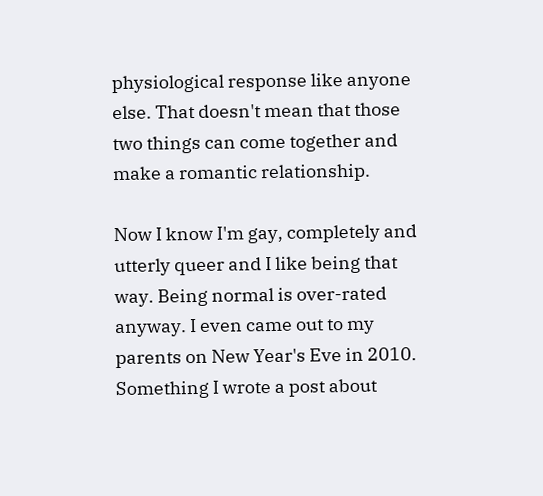physiological response like anyone else. That doesn't mean that those two things can come together and make a romantic relationship.

Now I know I'm gay, completely and utterly queer and I like being that way. Being normal is over-rated anyway. I even came out to my parents on New Year's Eve in 2010. Something I wrote a post about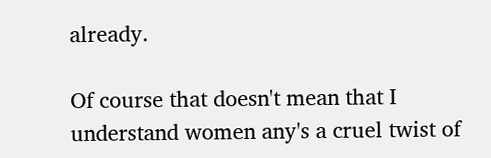already.

Of course that doesn't mean that I understand women any's a cruel twist of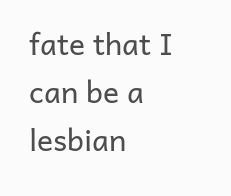fate that I can be a lesbian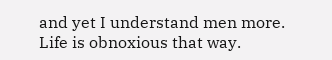and yet I understand men more. Life is obnoxious that way.